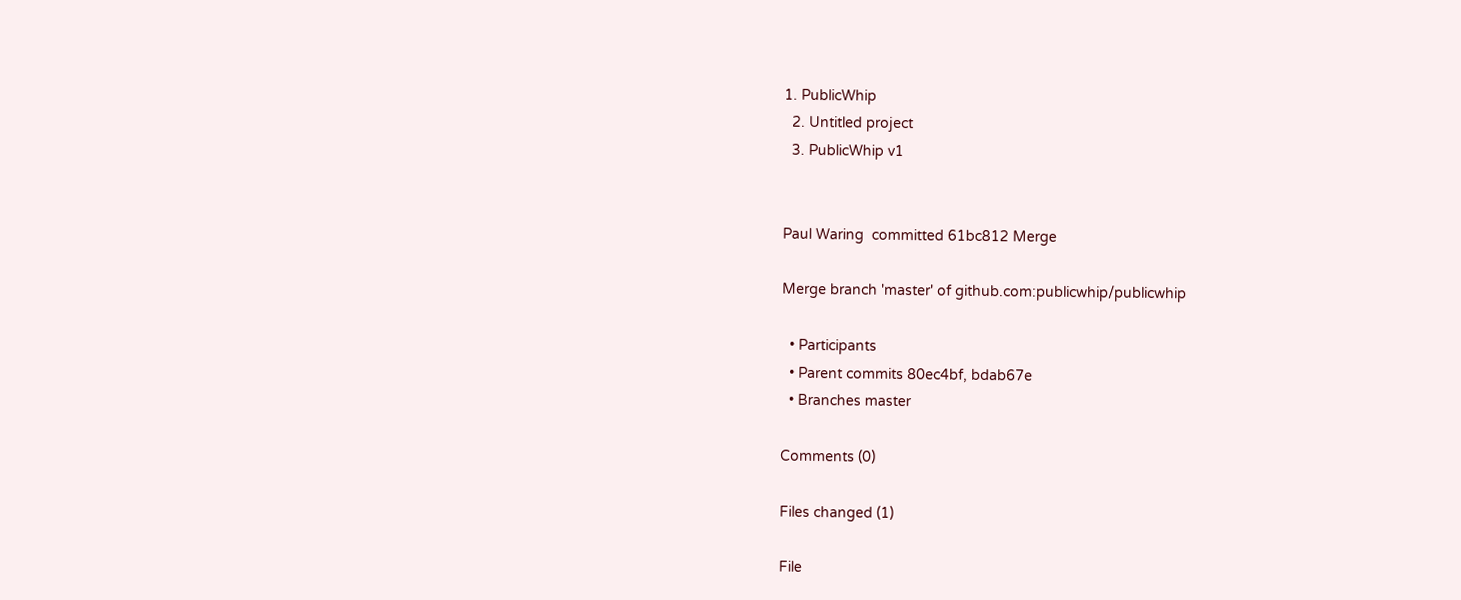1. PublicWhip
  2. Untitled project
  3. PublicWhip v1


Paul Waring  committed 61bc812 Merge

Merge branch 'master' of github.com:publicwhip/publicwhip

  • Participants
  • Parent commits 80ec4bf, bdab67e
  • Branches master

Comments (0)

Files changed (1)

File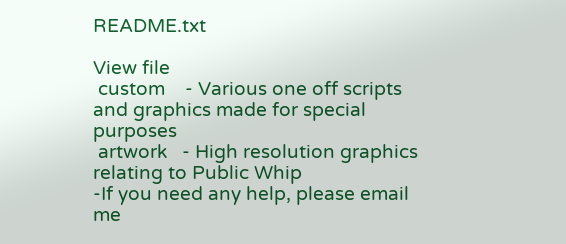README.txt

View file
 custom    - Various one off scripts and graphics made for special purposes
 artwork   - High resolution graphics relating to Public Whip
-If you need any help, please email me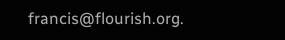francis@flourish.org.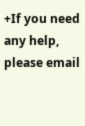+If you need any help, please email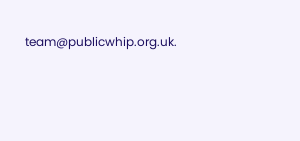team@publicwhip.org.uk.